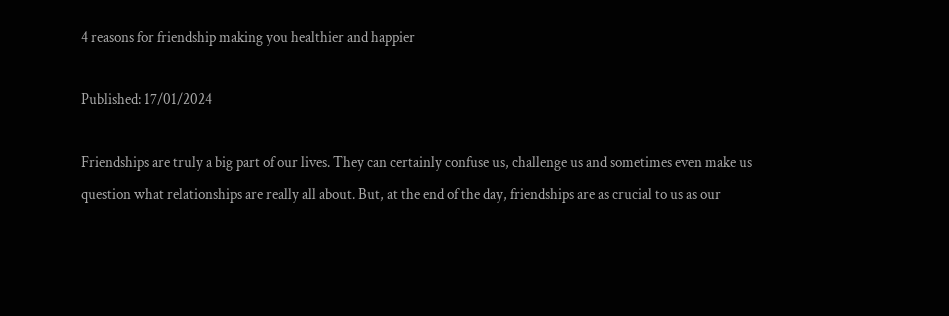4 reasons for friendship making you healthier and happier

Published: 17/01/2024

Friendships are truly a big part of our lives. They can certainly confuse us, challenge us and sometimes even make us question what relationships are really all about. But, at the end of the day, friendships are as crucial to us as our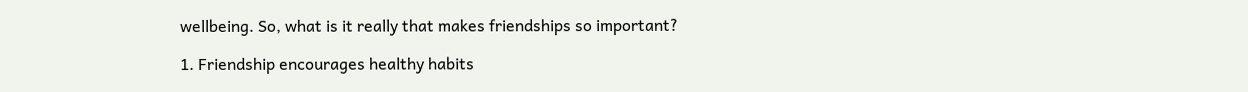wellbeing. So, what is it really that makes friendships so important?

1. Friendship encourages healthy habits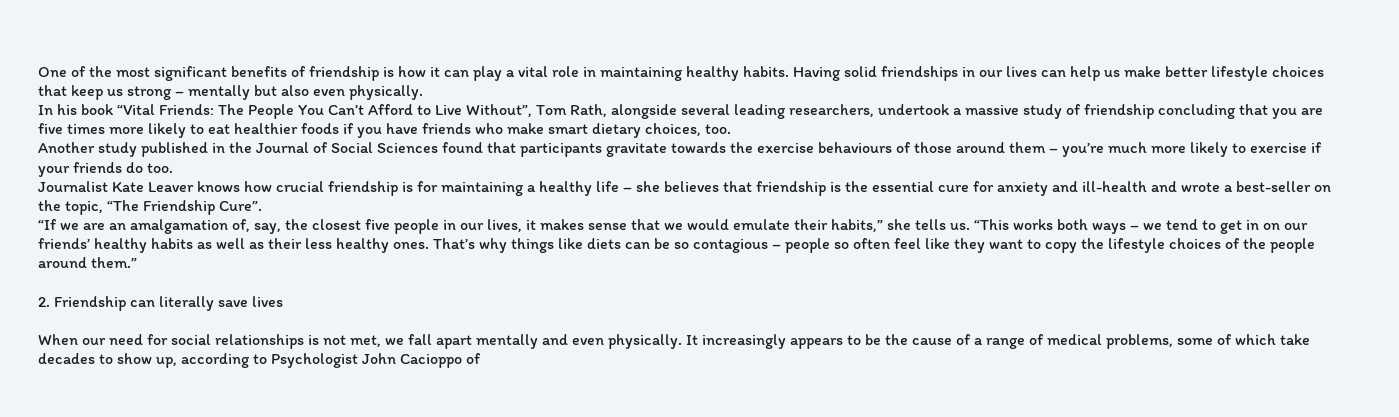One of the most significant benefits of friendship is how it can play a vital role in maintaining healthy habits. Having solid friendships in our lives can help us make better lifestyle choices that keep us strong – mentally but also even physically.
In his book “Vital Friends: The People You Can’t Afford to Live Without”, Tom Rath, alongside several leading researchers, undertook a massive study of friendship concluding that you are five times more likely to eat healthier foods if you have friends who make smart dietary choices, too.
Another study published in the Journal of Social Sciences found that participants gravitate towards the exercise behaviours of those around them – you’re much more likely to exercise if your friends do too.
Journalist Kate Leaver knows how crucial friendship is for maintaining a healthy life – she believes that friendship is the essential cure for anxiety and ill-health and wrote a best-seller on the topic, “The Friendship Cure”.
“If we are an amalgamation of, say, the closest five people in our lives, it makes sense that we would emulate their habits,” she tells us. “This works both ways – we tend to get in on our friends’ healthy habits as well as their less healthy ones. That’s why things like diets can be so contagious – people so often feel like they want to copy the lifestyle choices of the people around them.”

2. Friendship can literally save lives

When our need for social relationships is not met, we fall apart mentally and even physically. It increasingly appears to be the cause of a range of medical problems, some of which take decades to show up, according to Psychologist John Cacioppo of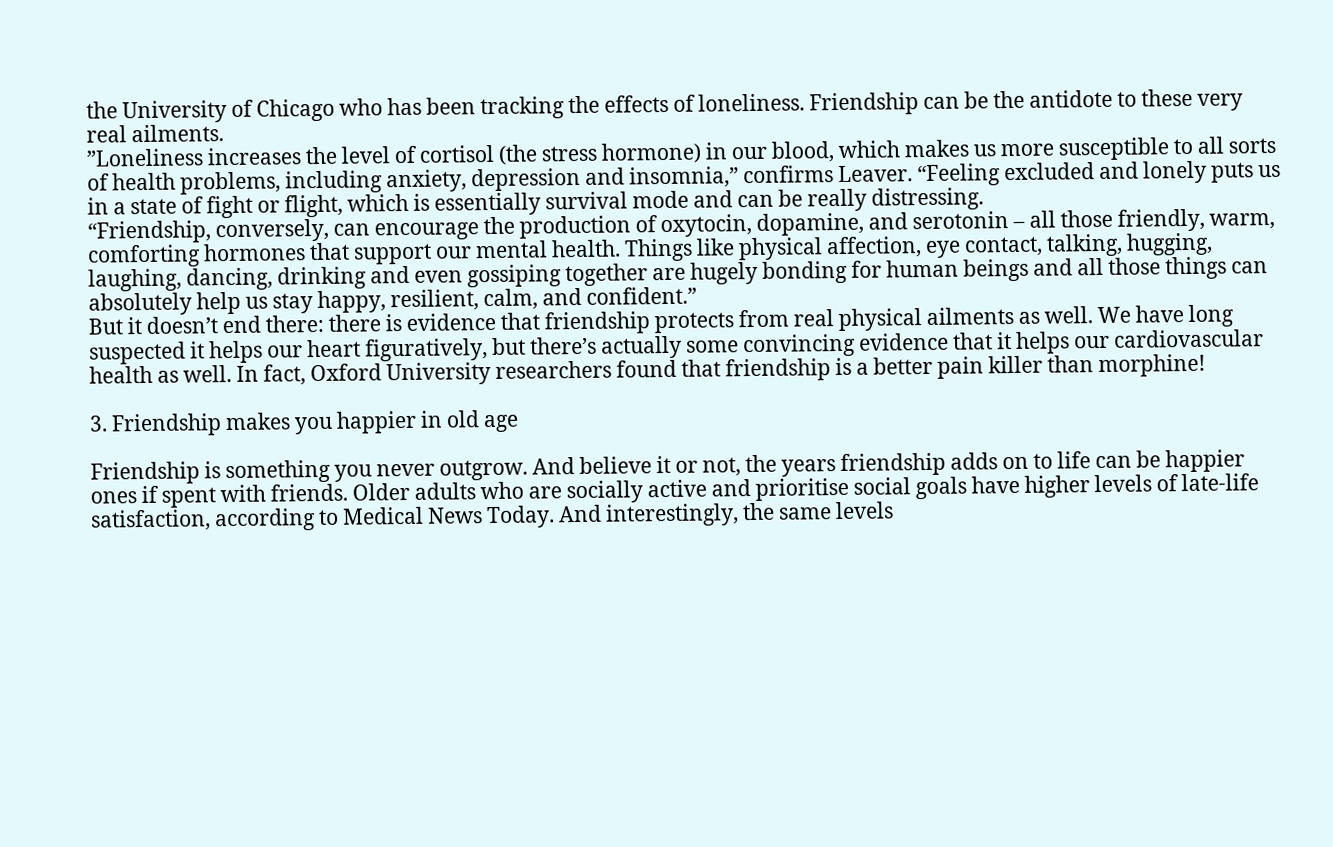the University of Chicago who has been tracking the effects of loneliness. Friendship can be the antidote to these very real ailments.
”Loneliness increases the level of cortisol (the stress hormone) in our blood, which makes us more susceptible to all sorts of health problems, including anxiety, depression and insomnia,” confirms Leaver. “Feeling excluded and lonely puts us in a state of fight or flight, which is essentially survival mode and can be really distressing.
“Friendship, conversely, can encourage the production of oxytocin, dopamine, and serotonin – all those friendly, warm, comforting hormones that support our mental health. Things like physical affection, eye contact, talking, hugging, laughing, dancing, drinking and even gossiping together are hugely bonding for human beings and all those things can absolutely help us stay happy, resilient, calm, and confident.”
But it doesn’t end there: there is evidence that friendship protects from real physical ailments as well. We have long suspected it helps our heart figuratively, but there’s actually some convincing evidence that it helps our cardiovascular health as well. In fact, Oxford University researchers found that friendship is a better pain killer than morphine!

3. Friendship makes you happier in old age

Friendship is something you never outgrow. And believe it or not, the years friendship adds on to life can be happier ones if spent with friends. Older adults who are socially active and prioritise social goals have higher levels of late-life satisfaction, according to Medical News Today. And interestingly, the same levels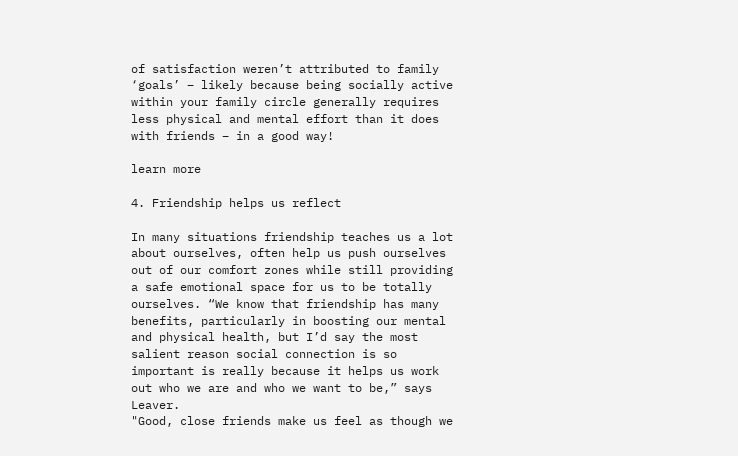of satisfaction weren’t attributed to family ‘goals’ – likely because being socially active within your family circle generally requires less physical and mental effort than it does with friends – in a good way!

learn more

4. Friendship helps us reflect

In many situations friendship teaches us a lot about ourselves, often help us push ourselves out of our comfort zones while still providing a safe emotional space for us to be totally ourselves. “We know that friendship has many benefits, particularly in boosting our mental and physical health, but I’d say the most salient reason social connection is so important is really because it helps us work out who we are and who we want to be,” says Leaver.
"Good, close friends make us feel as though we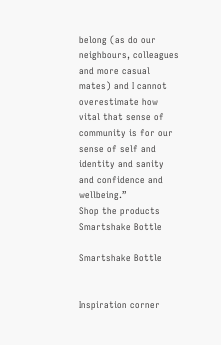belong (as do our neighbours, colleagues and more casual mates) and I cannot overestimate how vital that sense of community is for our sense of self and identity and sanity and confidence and wellbeing.”
Shop the products
Smartshake Bottle

Smartshake Bottle


Inspiration corner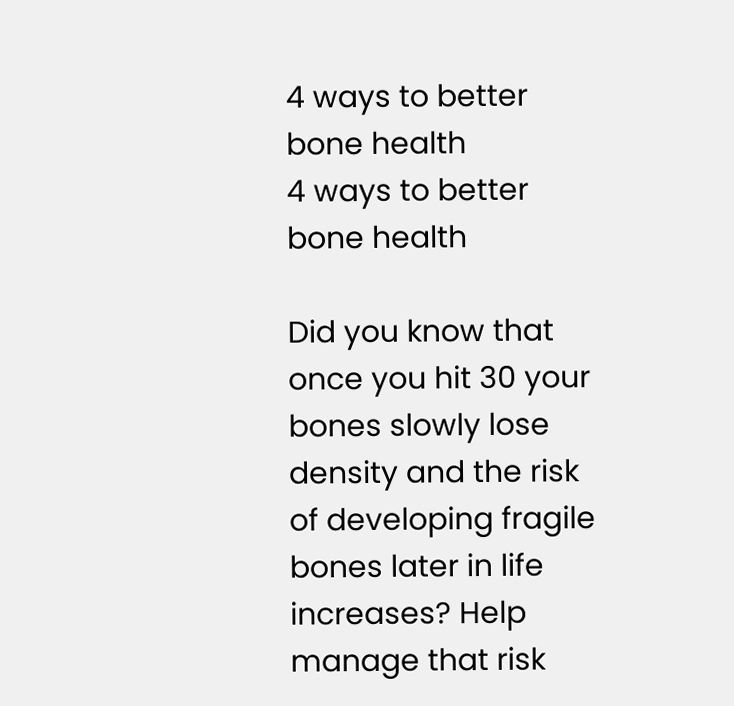4 ways to better bone health
4 ways to better bone health

Did you know that once you hit 30 your bones slowly lose density and the risk of developing fragile bones later in life increases? Help manage that risk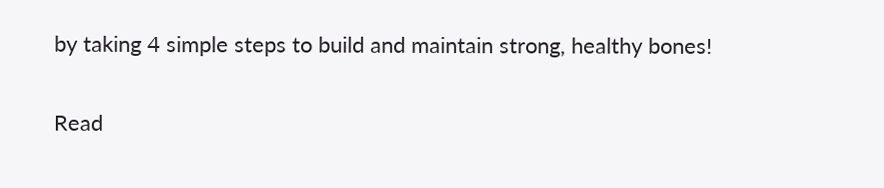by taking 4 simple steps to build and maintain strong, healthy bones!

Read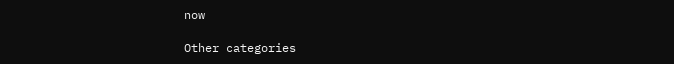now

Other categories